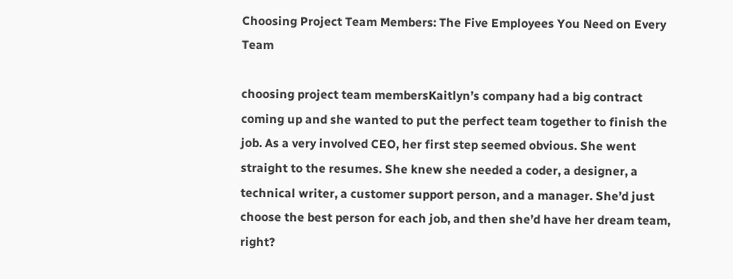Choosing Project Team Members: The Five Employees You Need on Every Team

choosing project team membersKaitlyn’s company had a big contract coming up and she wanted to put the perfect team together to finish the job. As a very involved CEO, her first step seemed obvious. She went straight to the resumes. She knew she needed a coder, a designer, a technical writer, a customer support person, and a manager. She’d just choose the best person for each job, and then she’d have her dream team, right?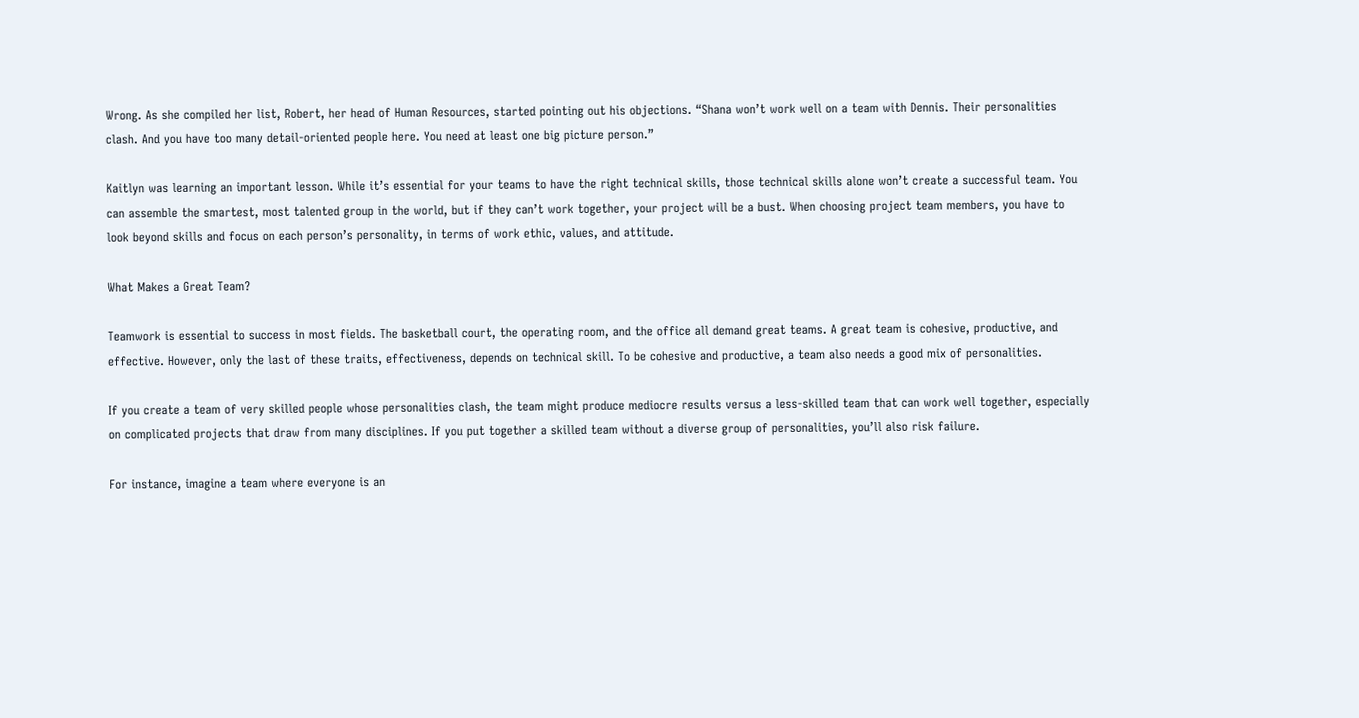Wrong. As she compiled her list, Robert, her head of Human Resources, started pointing out his objections. “Shana won’t work well on a team with Dennis. Their personalities clash. And you have too many detail-oriented people here. You need at least one big picture person.”

Kaitlyn was learning an important lesson. While it’s essential for your teams to have the right technical skills, those technical skills alone won’t create a successful team. You can assemble the smartest, most talented group in the world, but if they can’t work together, your project will be a bust. When choosing project team members, you have to look beyond skills and focus on each person’s personality, in terms of work ethic, values, and attitude.

What Makes a Great Team?

Teamwork is essential to success in most fields. The basketball court, the operating room, and the office all demand great teams. A great team is cohesive, productive, and effective. However, only the last of these traits, effectiveness, depends on technical skill. To be cohesive and productive, a team also needs a good mix of personalities.

If you create a team of very skilled people whose personalities clash, the team might produce mediocre results versus a less-skilled team that can work well together, especially on complicated projects that draw from many disciplines. If you put together a skilled team without a diverse group of personalities, you’ll also risk failure.

For instance, imagine a team where everyone is an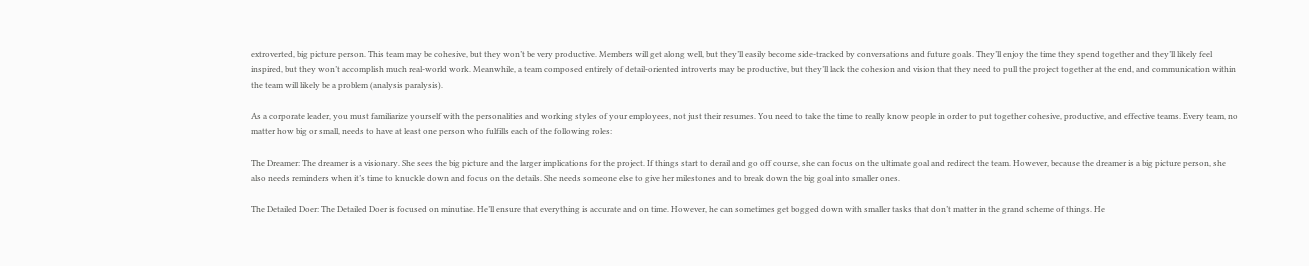extroverted, big picture person. This team may be cohesive, but they won’t be very productive. Members will get along well, but they’ll easily become side-tracked by conversations and future goals. They’ll enjoy the time they spend together and they’ll likely feel inspired, but they won’t accomplish much real-world work. Meanwhile, a team composed entirely of detail-oriented introverts may be productive, but they’ll lack the cohesion and vision that they need to pull the project together at the end, and communication within the team will likely be a problem (analysis paralysis).

As a corporate leader, you must familiarize yourself with the personalities and working styles of your employees, not just their resumes. You need to take the time to really know people in order to put together cohesive, productive, and effective teams. Every team, no matter how big or small, needs to have at least one person who fulfills each of the following roles:

The Dreamer: The dreamer is a visionary. She sees the big picture and the larger implications for the project. If things start to derail and go off course, she can focus on the ultimate goal and redirect the team. However, because the dreamer is a big picture person, she also needs reminders when it’s time to knuckle down and focus on the details. She needs someone else to give her milestones and to break down the big goal into smaller ones.

The Detailed Doer: The Detailed Doer is focused on minutiae. He’ll ensure that everything is accurate and on time. However, he can sometimes get bogged down with smaller tasks that don’t matter in the grand scheme of things. He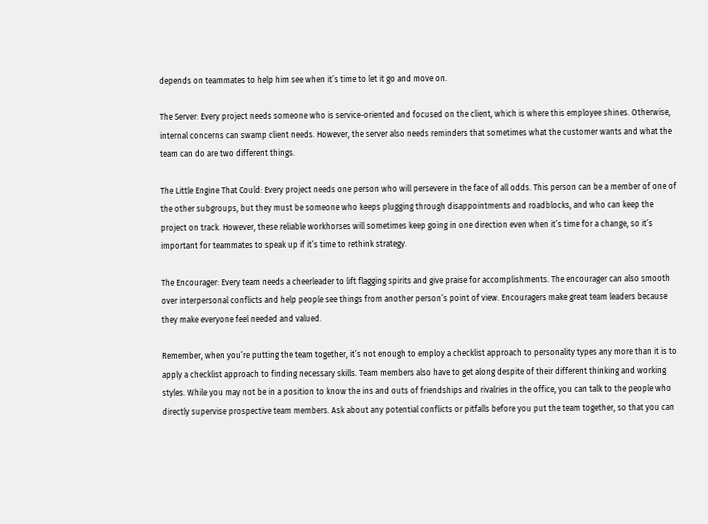depends on teammates to help him see when it’s time to let it go and move on.

The Server: Every project needs someone who is service-oriented and focused on the client, which is where this employee shines. Otherwise, internal concerns can swamp client needs. However, the server also needs reminders that sometimes what the customer wants and what the team can do are two different things.

The Little Engine That Could: Every project needs one person who will persevere in the face of all odds. This person can be a member of one of the other subgroups, but they must be someone who keeps plugging through disappointments and roadblocks, and who can keep the project on track. However, these reliable workhorses will sometimes keep going in one direction even when it’s time for a change, so it’s important for teammates to speak up if it’s time to rethink strategy.

The Encourager: Every team needs a cheerleader to lift flagging spirits and give praise for accomplishments. The encourager can also smooth over interpersonal conflicts and help people see things from another person’s point of view. Encouragers make great team leaders because they make everyone feel needed and valued.

Remember, when you’re putting the team together, it’s not enough to employ a checklist approach to personality types any more than it is to apply a checklist approach to finding necessary skills. Team members also have to get along despite of their different thinking and working styles. While you may not be in a position to know the ins and outs of friendships and rivalries in the office, you can talk to the people who directly supervise prospective team members. Ask about any potential conflicts or pitfalls before you put the team together, so that you can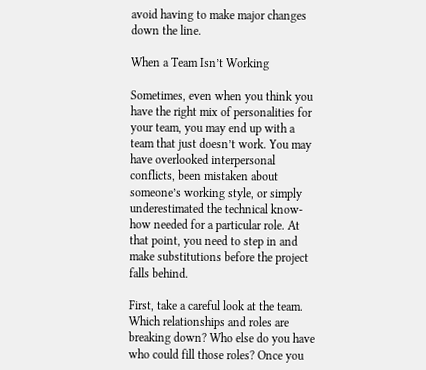avoid having to make major changes down the line.

When a Team Isn’t Working

Sometimes, even when you think you have the right mix of personalities for your team, you may end up with a team that just doesn’t work. You may have overlooked interpersonal conflicts, been mistaken about someone’s working style, or simply underestimated the technical know-how needed for a particular role. At that point, you need to step in and make substitutions before the project falls behind.

First, take a careful look at the team. Which relationships and roles are breaking down? Who else do you have who could fill those roles? Once you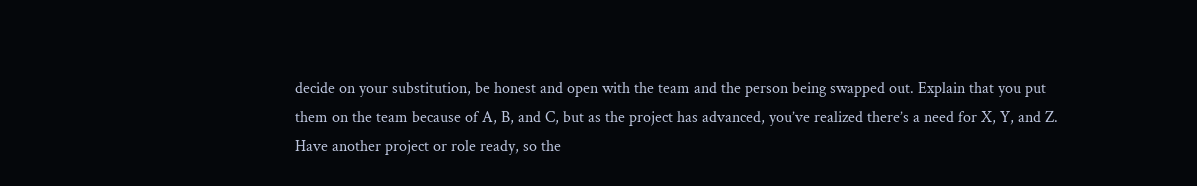decide on your substitution, be honest and open with the team and the person being swapped out. Explain that you put them on the team because of A, B, and C, but as the project has advanced, you’ve realized there’s a need for X, Y, and Z. Have another project or role ready, so the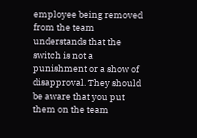employee being removed from the team understands that the switch is not a punishment or a show of disapproval. They should be aware that you put them on the team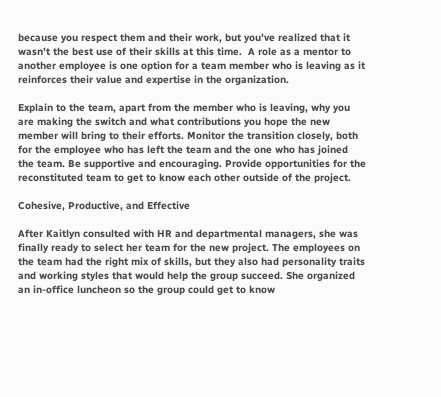because you respect them and their work, but you’ve realized that it wasn’t the best use of their skills at this time.  A role as a mentor to another employee is one option for a team member who is leaving as it reinforces their value and expertise in the organization.

Explain to the team, apart from the member who is leaving, why you are making the switch and what contributions you hope the new member will bring to their efforts. Monitor the transition closely, both for the employee who has left the team and the one who has joined the team. Be supportive and encouraging. Provide opportunities for the reconstituted team to get to know each other outside of the project.

Cohesive, Productive, and Effective

After Kaitlyn consulted with HR and departmental managers, she was finally ready to select her team for the new project. The employees on the team had the right mix of skills, but they also had personality traits and working styles that would help the group succeed. She organized an in-office luncheon so the group could get to know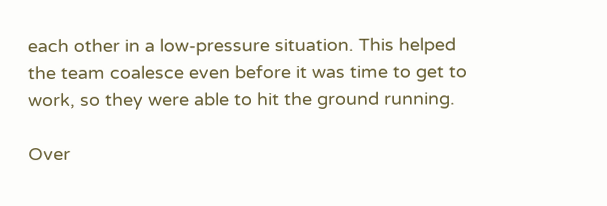each other in a low-pressure situation. This helped the team coalesce even before it was time to get to work, so they were able to hit the ground running.

Over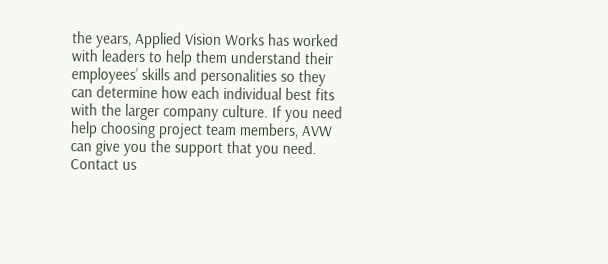the years, Applied Vision Works has worked with leaders to help them understand their employees’ skills and personalities so they can determine how each individual best fits with the larger company culture. If you need help choosing project team members, AVW can give you the support that you need. Contact us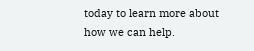today to learn more about how we can help.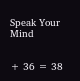Speak Your Mind


+ 36 = 38